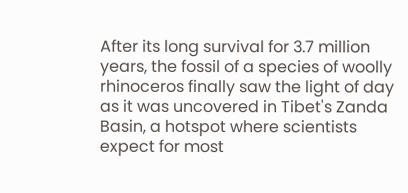After its long survival for 3.7 million years, the fossil of a species of woolly rhinoceros finally saw the light of day as it was uncovered in Tibet's Zanda Basin, a hotspot where scientists expect for most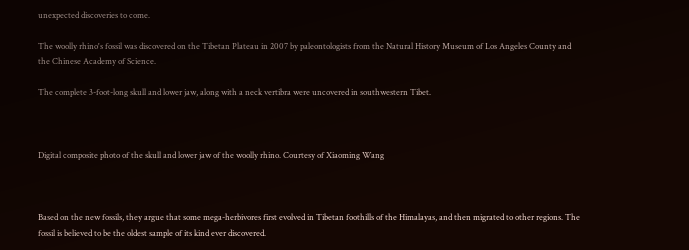unexpected discoveries to come.

The woolly rhino's fossil was discovered on the Tibetan Plateau in 2007 by paleontologists from the Natural History Museum of Los Angeles County and the Chinese Academy of Science.

The complete 3-foot-long skull and lower jaw, along with a neck vertibra were uncovered in southwestern Tibet.



Digital composite photo of the skull and lower jaw of the woolly rhino. Courtesy of Xiaoming Wang



Based on the new fossils, they argue that some mega-herbivores first evolved in Tibetan foothills of the Himalayas, and then migrated to other regions. The fossil is believed to be the oldest sample of its kind ever discovered.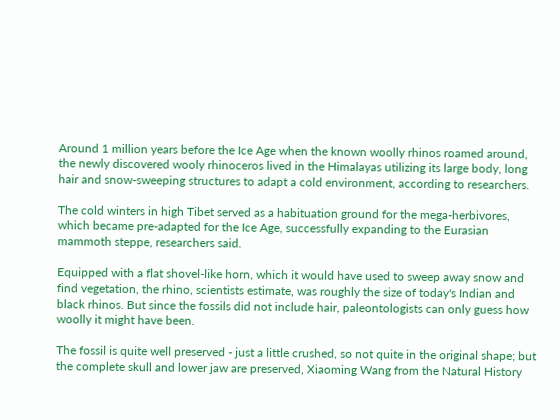Around 1 million years before the Ice Age when the known woolly rhinos roamed around, the newly discovered wooly rhinoceros lived in the Himalayas utilizing its large body, long hair and snow-sweeping structures to adapt a cold environment, according to researchers.

The cold winters in high Tibet served as a habituation ground for the mega-herbivores, which became pre-adapted for the Ice Age, successfully expanding to the Eurasian mammoth steppe, researchers said.

Equipped with a flat shovel-like horn, which it would have used to sweep away snow and find vegetation, the rhino, scientists estimate, was roughly the size of today's Indian and black rhinos. But since the fossils did not include hair, paleontologists can only guess how woolly it might have been.

The fossil is quite well preserved - just a little crushed, so not quite in the original shape; but the complete skull and lower jaw are preserved, Xiaoming Wang from the Natural History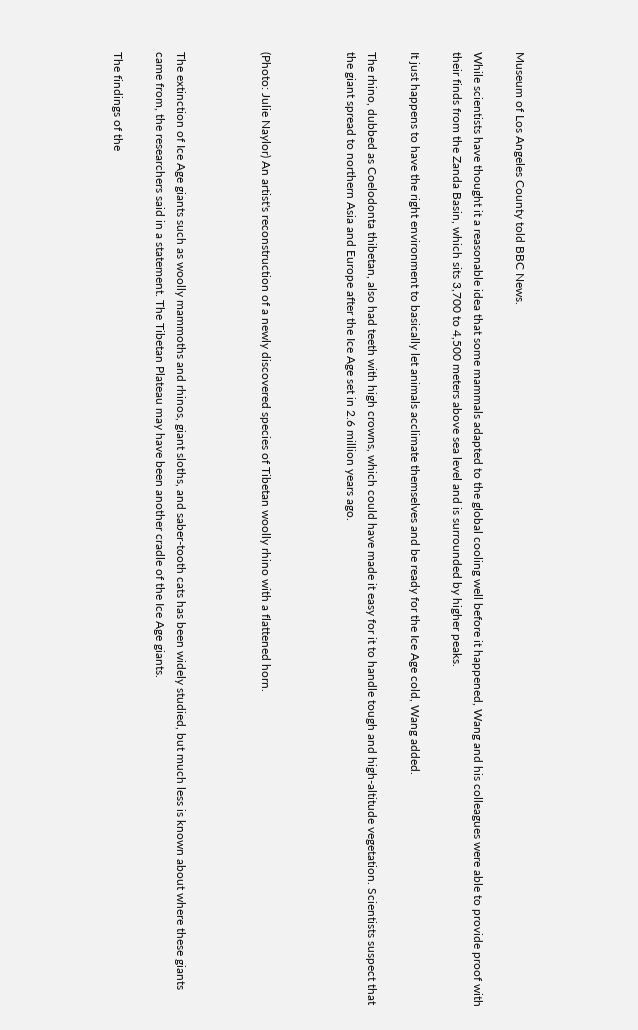Museum of Los Angeles County told BBC News.

While scientists have thought it a reasonable idea that some mammals adapted to the global cooling well before it happened, Wang and his colleagues were able to provide proof with their finds from the Zanda Basin, which sits 3,700 to 4,500 meters above sea level and is surrounded by higher peaks.

It just happens to have the right environment to basically let animals acclimate themselves and be ready for the Ice Age cold, Wang added.

The rhino, dubbed as Coelodonta thibetan, also had teeth with high crowns, which could have made it easy for it to handle tough and high-altitude vegetation. Scientists suspect that the giant spread to northern Asia and Europe after the Ice Age set in 2.6 million years ago.



(Photo: Julie Naylor) An artist's reconstruction of a newly discovered species of Tibetan woolly rhino with a flattened horn.



The extinction of Ice Age giants such as woolly mammoths and rhinos, giant sloths, and saber-tooth cats has been widely studied, but much less is known about where these giants came from, the researchers said in a statement. The Tibetan Plateau may have been another cradle of the Ice Age giants.

The findings of the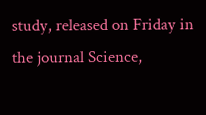study, released on Friday in the journal Science,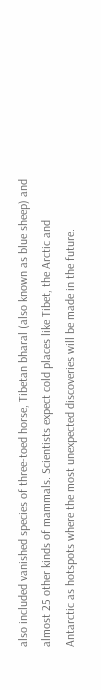also included vanished species of three-toed horse, Tibetan bharal (also known as blue sheep) and almost 25 other kinds of mammals. Scientists expect cold places like Tibet, the Arctic and Antarctic as hotspots where the most unexpected discoveries will be made in the future.